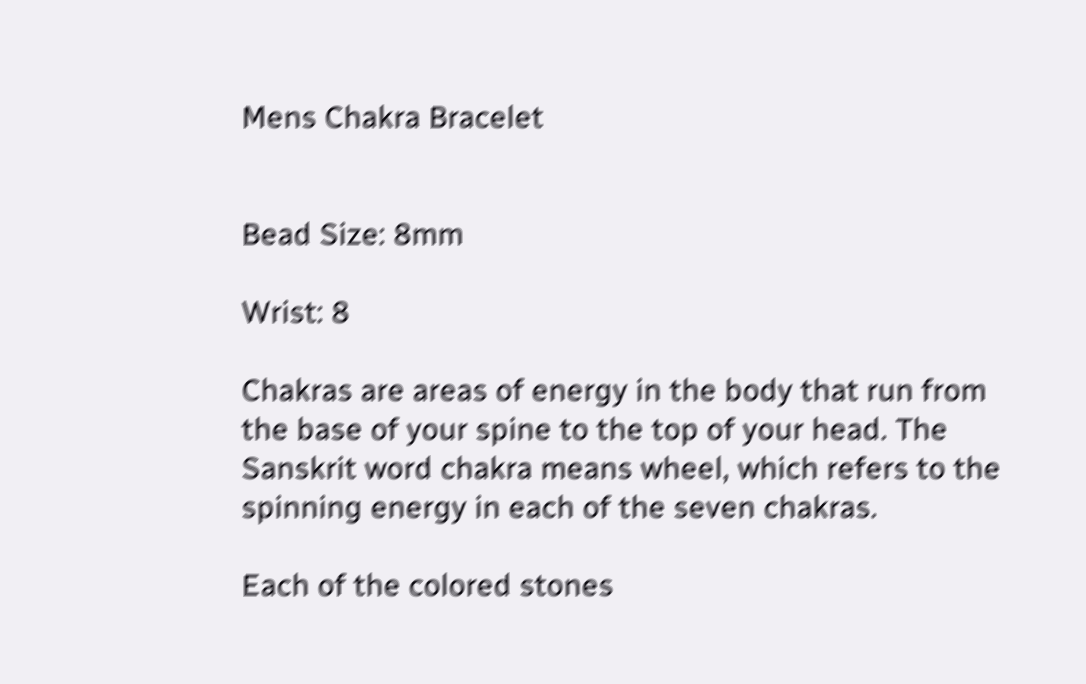Mens Chakra Bracelet


Bead Size: 8mm

Wrist: 8

Chakras are areas of energy in the body that run from the base of your spine to the top of your head. The Sanskrit word chakra means wheel, which refers to the spinning energy in each of the seven chakras.

Each of the colored stones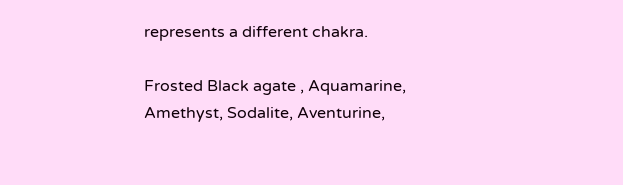represents a different chakra.

Frosted Black agate , Aquamarine, Amethyst, Sodalite, Aventurine,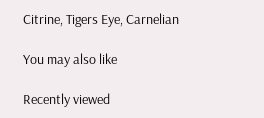Citrine, Tigers Eye, Carnelian

You may also like

Recently viewed